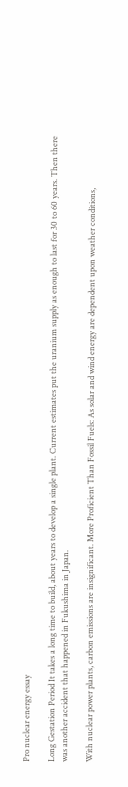Pro nuclear energy essay

Long Gestation Period It takes a long time to build, about years to develop a single plant. Current estimates put the uranium supply as enough to last for 30 to 60 years. Then there was another accident that happened in Fukushima in Japan.

With nuclear power plants, carbon emissions are insignificant. More Proficient Than Fossil Fuels: As solar and wind energy are dependent upon weather conditions,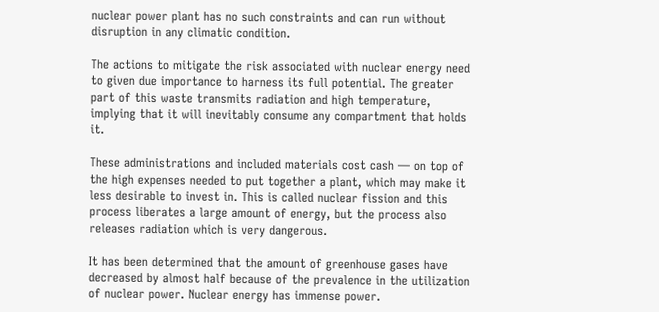nuclear power plant has no such constraints and can run without disruption in any climatic condition.

The actions to mitigate the risk associated with nuclear energy need to given due importance to harness its full potential. The greater part of this waste transmits radiation and high temperature, implying that it will inevitably consume any compartment that holds it.

These administrations and included materials cost cash — on top of the high expenses needed to put together a plant, which may make it less desirable to invest in. This is called nuclear fission and this process liberates a large amount of energy, but the process also releases radiation which is very dangerous.

It has been determined that the amount of greenhouse gases have decreased by almost half because of the prevalence in the utilization of nuclear power. Nuclear energy has immense power.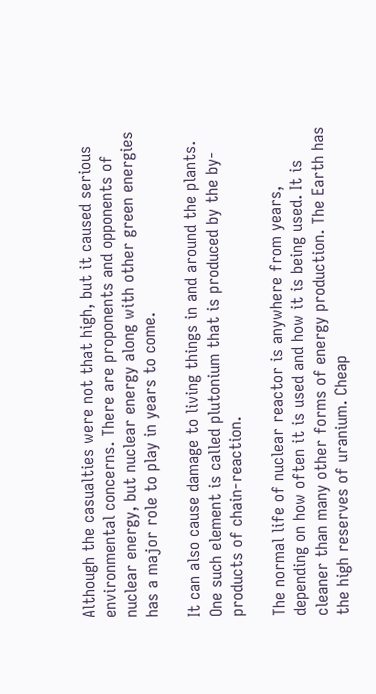Although the casualties were not that high, but it caused serious environmental concerns. There are proponents and opponents of nuclear energy, but nuclear energy along with other green energies has a major role to play in years to come.

It can also cause damage to living things in and around the plants. One such element is called plutonium that is produced by the by-products of chain-reaction.

The normal life of nuclear reactor is anywhere from years, depending on how often it is used and how it is being used. It is cleaner than many other forms of energy production. The Earth has the high reserves of uranium. Cheap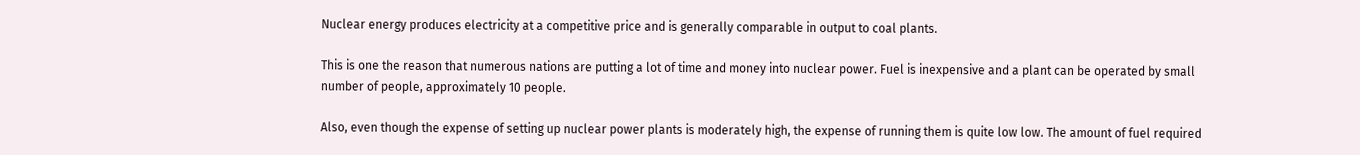Nuclear energy produces electricity at a competitive price and is generally comparable in output to coal plants.

This is one the reason that numerous nations are putting a lot of time and money into nuclear power. Fuel is inexpensive and a plant can be operated by small number of people, approximately 10 people.

Also, even though the expense of setting up nuclear power plants is moderately high, the expense of running them is quite low low. The amount of fuel required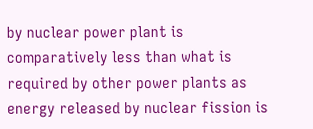by nuclear power plant is comparatively less than what is required by other power plants as energy released by nuclear fission is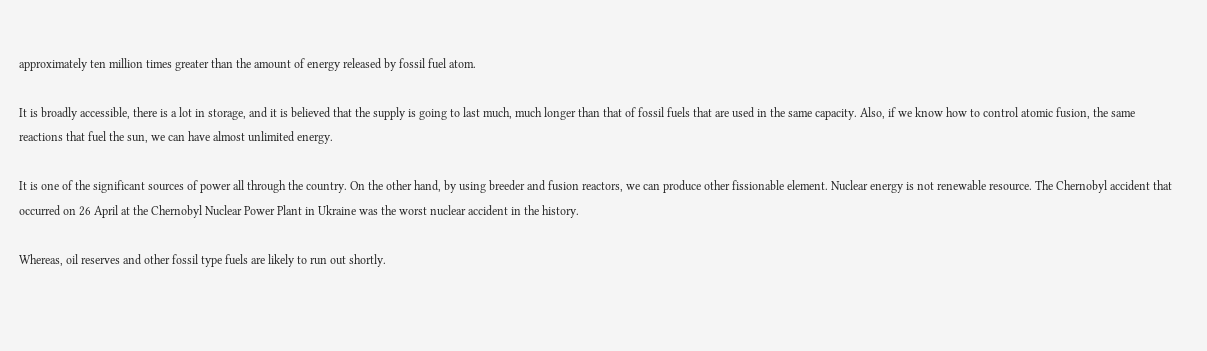approximately ten million times greater than the amount of energy released by fossil fuel atom.

It is broadly accessible, there is a lot in storage, and it is believed that the supply is going to last much, much longer than that of fossil fuels that are used in the same capacity. Also, if we know how to control atomic fusion, the same reactions that fuel the sun, we can have almost unlimited energy.

It is one of the significant sources of power all through the country. On the other hand, by using breeder and fusion reactors, we can produce other fissionable element. Nuclear energy is not renewable resource. The Chernobyl accident that occurred on 26 April at the Chernobyl Nuclear Power Plant in Ukraine was the worst nuclear accident in the history.

Whereas, oil reserves and other fossil type fuels are likely to run out shortly.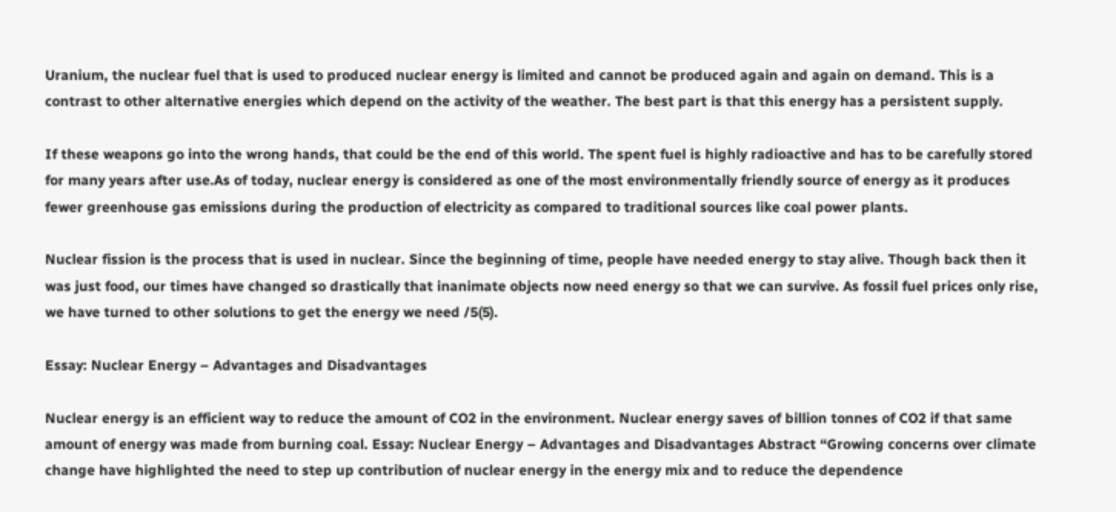Uranium, the nuclear fuel that is used to produced nuclear energy is limited and cannot be produced again and again on demand. This is a contrast to other alternative energies which depend on the activity of the weather. The best part is that this energy has a persistent supply.

If these weapons go into the wrong hands, that could be the end of this world. The spent fuel is highly radioactive and has to be carefully stored for many years after use.As of today, nuclear energy is considered as one of the most environmentally friendly source of energy as it produces fewer greenhouse gas emissions during the production of electricity as compared to traditional sources like coal power plants.

Nuclear fission is the process that is used in nuclear. Since the beginning of time, people have needed energy to stay alive. Though back then it was just food, our times have changed so drastically that inanimate objects now need energy so that we can survive. As fossil fuel prices only rise, we have turned to other solutions to get the energy we need /5(5).

Essay: Nuclear Energy – Advantages and Disadvantages

Nuclear energy is an efficient way to reduce the amount of CO2 in the environment. Nuclear energy saves of billion tonnes of CO2 if that same amount of energy was made from burning coal. Essay: Nuclear Energy – Advantages and Disadvantages Abstract “Growing concerns over climate change have highlighted the need to step up contribution of nuclear energy in the energy mix and to reduce the dependence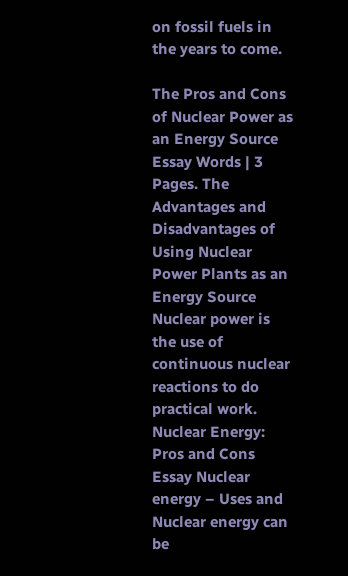on fossil fuels in the years to come.

The Pros and Cons of Nuclear Power as an Energy Source Essay Words | 3 Pages. The Advantages and Disadvantages of Using Nuclear Power Plants as an Energy Source Nuclear power is the use of continuous nuclear reactions to do practical work. Nuclear Energy: Pros and Cons Essay Nuclear energy – Uses and Nuclear energy can be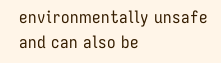environmentally unsafe and can also be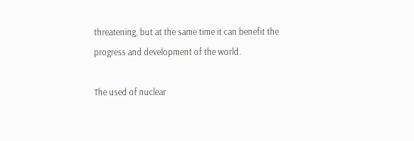threatening, but at the same time it can benefit the progress and development of the world.

The used of nuclear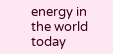energy in the world today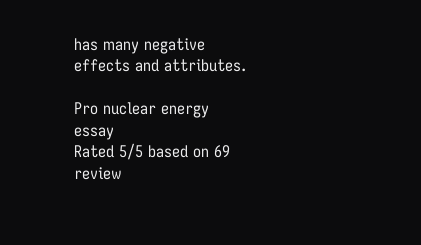has many negative effects and attributes.

Pro nuclear energy essay
Rated 5/5 based on 69 review